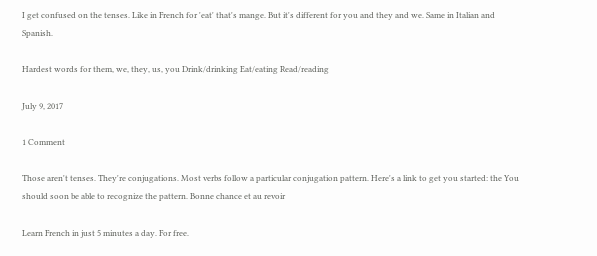I get confused on the tenses. Like in French for 'eat' that's mange. But it's different for you and they and we. Same in Italian and Spanish.

Hardest words for them, we, they, us, you Drink/drinking Eat/eating Read/reading

July 9, 2017

1 Comment

Those aren't tenses. They're conjugations. Most verbs follow a particular conjugation pattern. Here's a link to get you started: the You should soon be able to recognize the pattern. Bonne chance et au revoir

Learn French in just 5 minutes a day. For free.